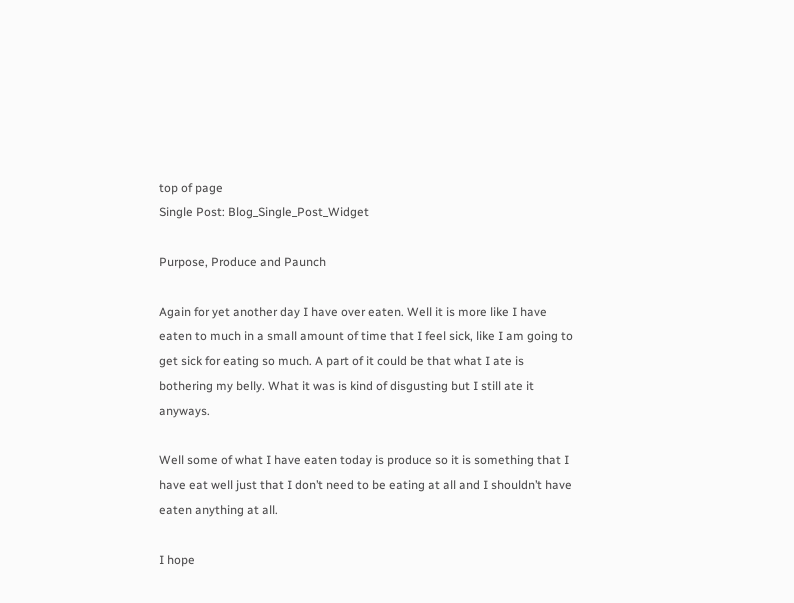top of page
Single Post: Blog_Single_Post_Widget

Purpose, Produce and Paunch

Again for yet another day I have over eaten. Well it is more like I have eaten to much in a small amount of time that I feel sick, like I am going to get sick for eating so much. A part of it could be that what I ate is bothering my belly. What it was is kind of disgusting but I still ate it anyways.

Well some of what I have eaten today is produce so it is something that I have eat well just that I don’t need to be eating at all and I shouldn’t have eaten anything at all.

I hope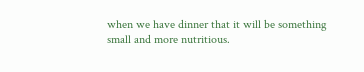when we have dinner that it will be something small and more nutritious.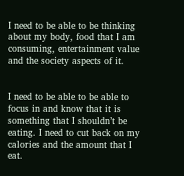I need to be able to be thinking about my body, food that I am consuming, entertainment value and the society aspects of it.


I need to be able to be able to focus in and know that it is something that I shouldn’t be eating. I need to cut back on my calories and the amount that I eat.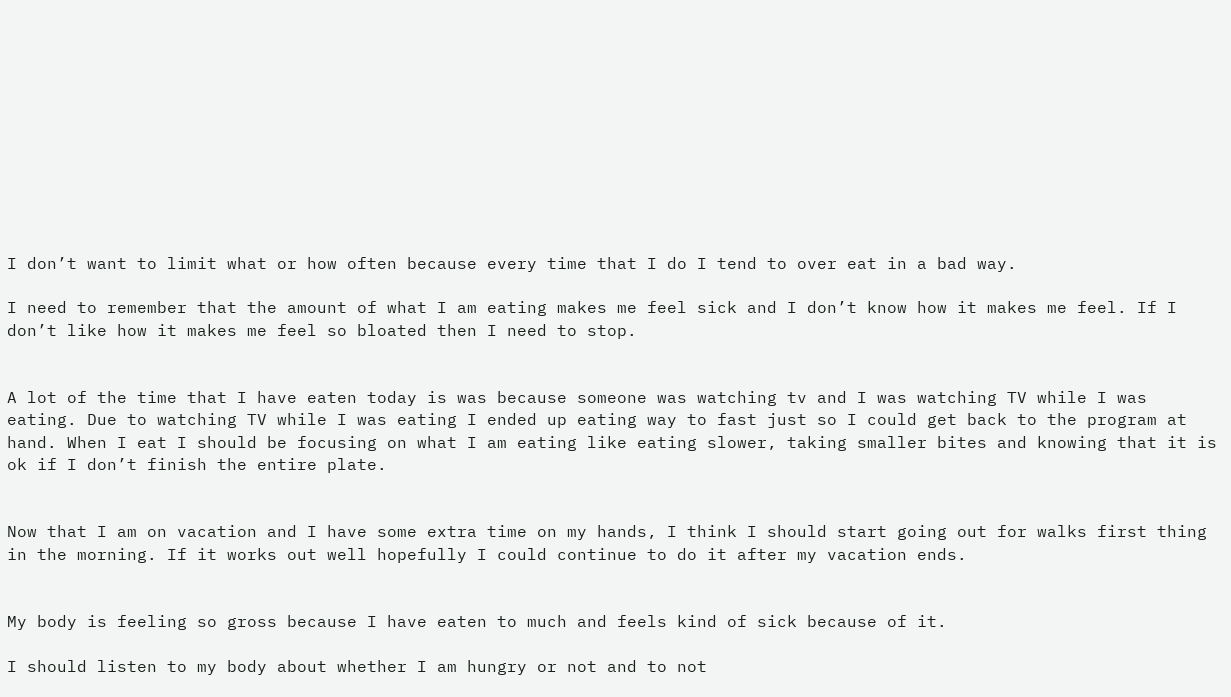I don’t want to limit what or how often because every time that I do I tend to over eat in a bad way.

I need to remember that the amount of what I am eating makes me feel sick and I don’t know how it makes me feel. If I don’t like how it makes me feel so bloated then I need to stop.


A lot of the time that I have eaten today is was because someone was watching tv and I was watching TV while I was eating. Due to watching TV while I was eating I ended up eating way to fast just so I could get back to the program at hand. When I eat I should be focusing on what I am eating like eating slower, taking smaller bites and knowing that it is ok if I don’t finish the entire plate.


Now that I am on vacation and I have some extra time on my hands, I think I should start going out for walks first thing in the morning. If it works out well hopefully I could continue to do it after my vacation ends.


My body is feeling so gross because I have eaten to much and feels kind of sick because of it.

I should listen to my body about whether I am hungry or not and to not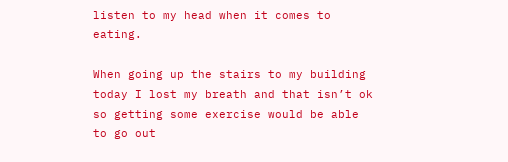listen to my head when it comes to eating.

When going up the stairs to my building today I lost my breath and that isn’t ok so getting some exercise would be able to go out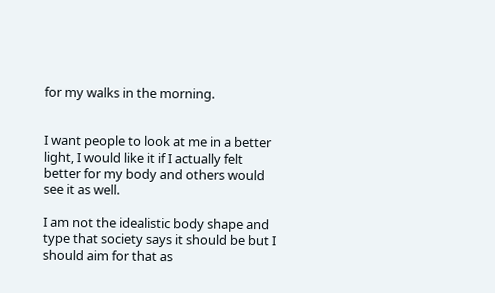for my walks in the morning.


I want people to look at me in a better light, I would like it if I actually felt better for my body and others would see it as well.

I am not the idealistic body shape and type that society says it should be but I should aim for that as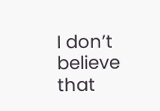I don’t believe that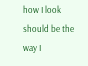how I look should be the way I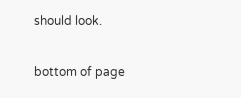should look.

bottom of page